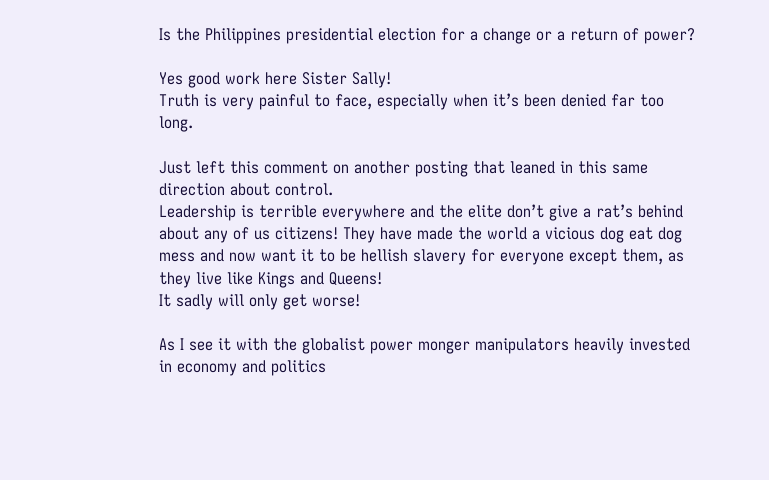Is the Philippines presidential election for a change or a return of power?

Yes good work here Sister Sally!
Truth is very painful to face, especially when it’s been denied far too long.

Just left this comment on another posting that leaned in this same direction about control.
Leadership is terrible everywhere and the elite don’t give a rat’s behind about any of us citizens! They have made the world a vicious dog eat dog mess and now want it to be hellish slavery for everyone except them, as they live like Kings and Queens!
It sadly will only get worse!

As I see it with the globalist power monger manipulators heavily invested in economy and politics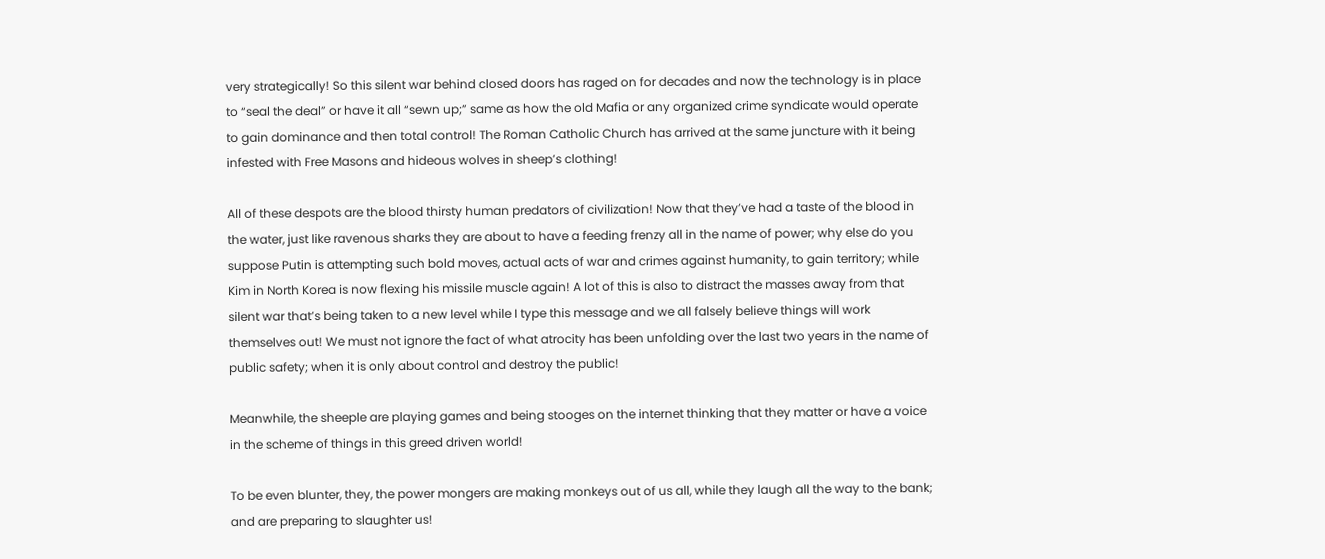very strategically! So this silent war behind closed doors has raged on for decades and now the technology is in place to “seal the deal” or have it all “sewn up;” same as how the old Mafia or any organized crime syndicate would operate to gain dominance and then total control! The Roman Catholic Church has arrived at the same juncture with it being infested with Free Masons and hideous wolves in sheep’s clothing!

All of these despots are the blood thirsty human predators of civilization! Now that they’ve had a taste of the blood in the water, just like ravenous sharks they are about to have a feeding frenzy all in the name of power; why else do you suppose Putin is attempting such bold moves, actual acts of war and crimes against humanity, to gain territory; while Kim in North Korea is now flexing his missile muscle again! A lot of this is also to distract the masses away from that silent war that’s being taken to a new level while I type this message and we all falsely believe things will work themselves out! We must not ignore the fact of what atrocity has been unfolding over the last two years in the name of public safety; when it is only about control and destroy the public!

Meanwhile, the sheeple are playing games and being stooges on the internet thinking that they matter or have a voice in the scheme of things in this greed driven world!

To be even blunter, they, the power mongers are making monkeys out of us all, while they laugh all the way to the bank; and are preparing to slaughter us!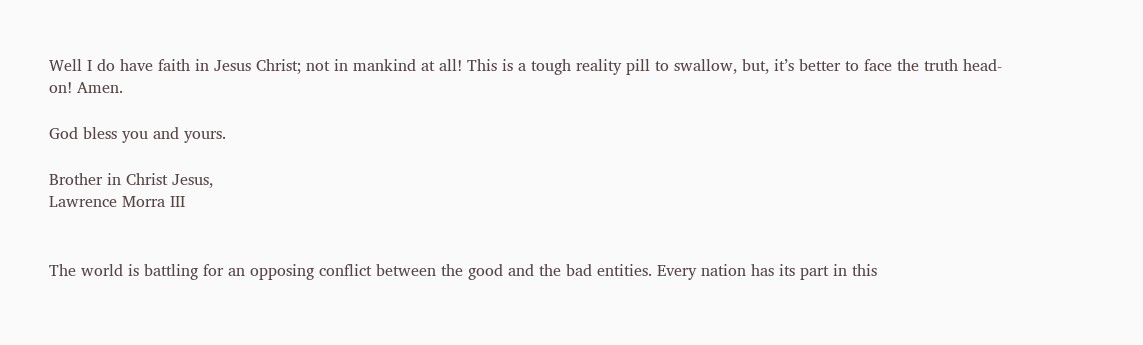Well I do have faith in Jesus Christ; not in mankind at all! This is a tough reality pill to swallow, but, it’s better to face the truth head-on! Amen.

God bless you and yours.

Brother in Christ Jesus,
Lawrence Morra III


The world is battling for an opposing conflict between the good and the bad entities. Every nation has its part in this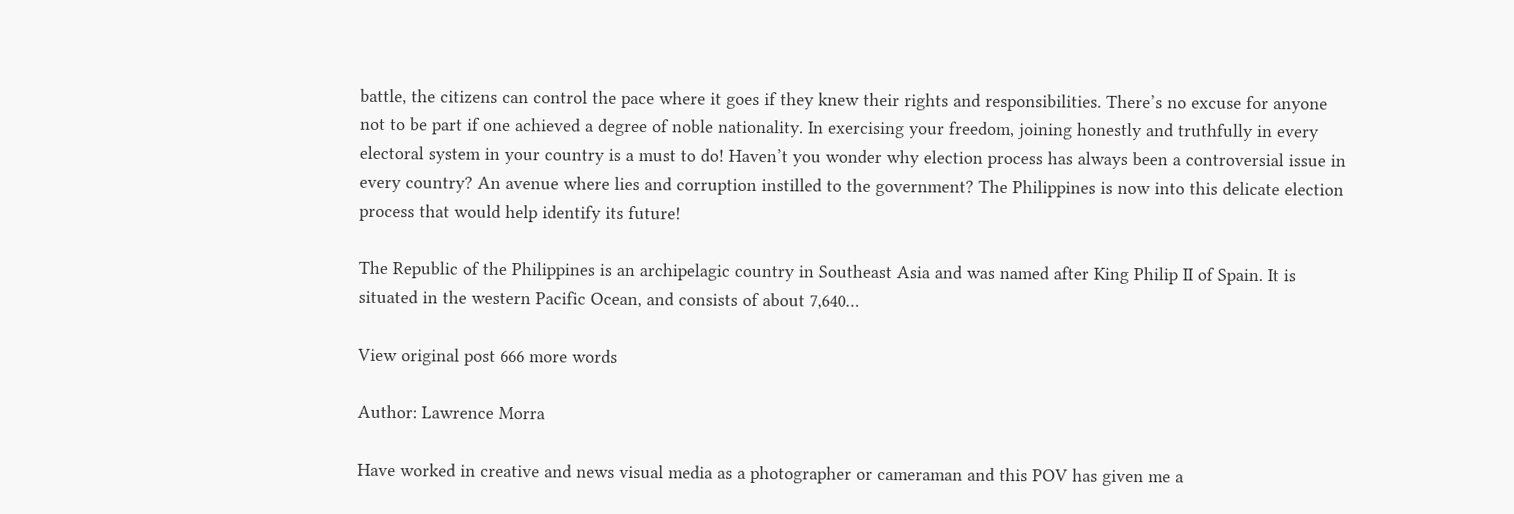battle, the citizens can control the pace where it goes if they knew their rights and responsibilities. There’s no excuse for anyone not to be part if one achieved a degree of noble nationality. In exercising your freedom, joining honestly and truthfully in every electoral system in your country is a must to do! Haven’t you wonder why election process has always been a controversial issue in every country? An avenue where lies and corruption instilled to the government? The Philippines is now into this delicate election process that would help identify its future!

The Republic of the Philippines is an archipelagic country in Southeast Asia and was named after King Philip II of Spain. It is situated in the western Pacific Ocean, and consists of about 7,640…

View original post 666 more words

Author: Lawrence Morra

Have worked in creative and news visual media as a photographer or cameraman and this POV has given me a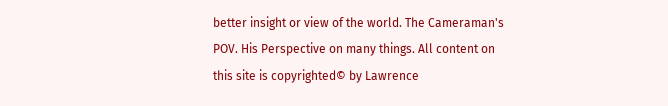better insight or view of the world. The Cameraman's POV. His Perspective on many things. All content on this site is copyrighted© by Lawrence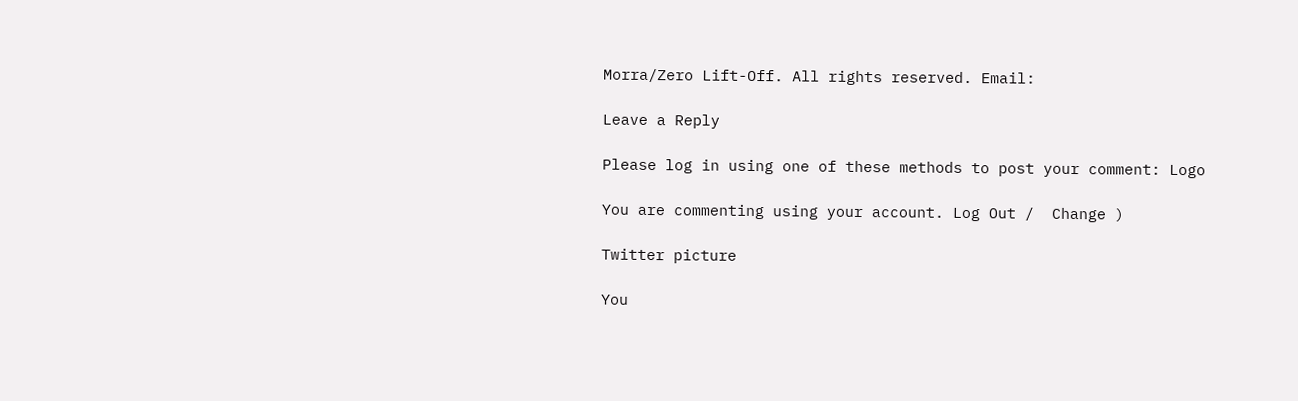Morra/Zero Lift-Off. All rights reserved. Email:

Leave a Reply

Please log in using one of these methods to post your comment: Logo

You are commenting using your account. Log Out /  Change )

Twitter picture

You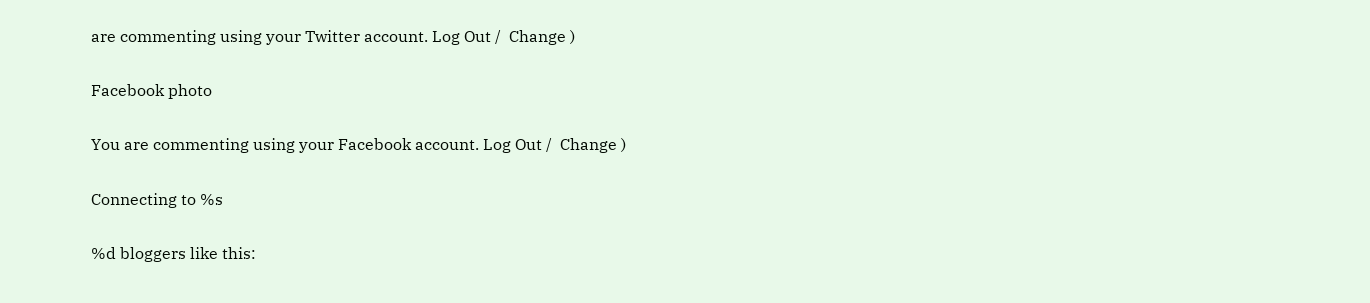are commenting using your Twitter account. Log Out /  Change )

Facebook photo

You are commenting using your Facebook account. Log Out /  Change )

Connecting to %s

%d bloggers like this: